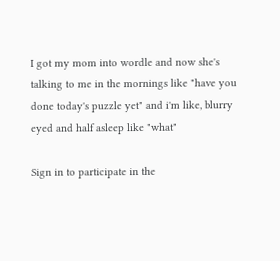I got my mom into wordle and now she's talking to me in the mornings like "have you done today's puzzle yet" and i'm like, blurry eyed and half asleep like "what"

Sign in to participate in the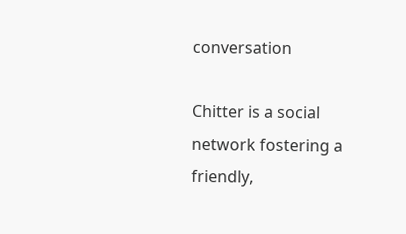conversation

Chitter is a social network fostering a friendly,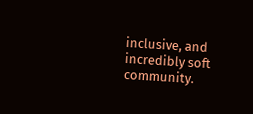inclusive, and incredibly soft community.